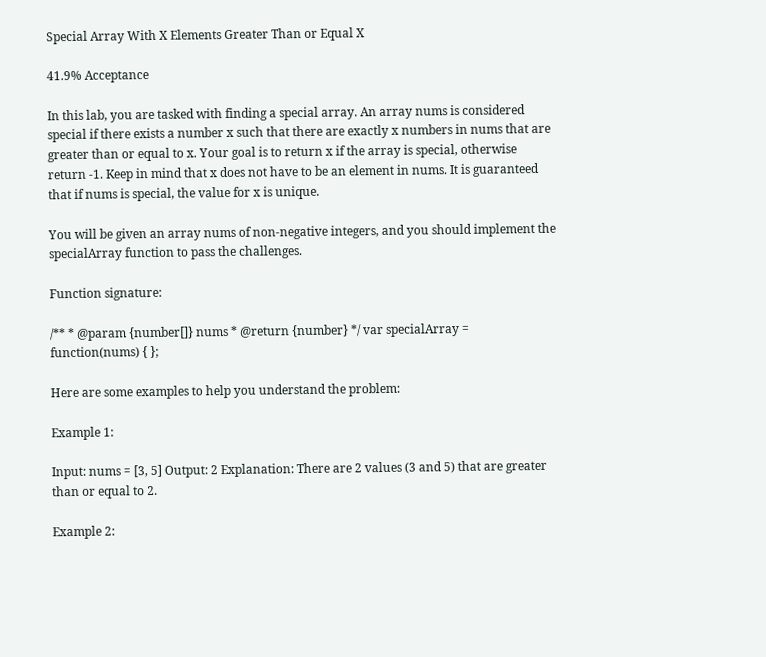Special Array With X Elements Greater Than or Equal X

41.9% Acceptance

In this lab, you are tasked with finding a special array. An array nums is considered special if there exists a number x such that there are exactly x numbers in nums that are greater than or equal to x. Your goal is to return x if the array is special, otherwise return -1. Keep in mind that x does not have to be an element in nums. It is guaranteed that if nums is special, the value for x is unique.

You will be given an array nums of non-negative integers, and you should implement the specialArray function to pass the challenges.

Function signature:

/** * @param {number[]} nums * @return {number} */ var specialArray = function(nums) { };

Here are some examples to help you understand the problem:

Example 1:

Input: nums = [3, 5] Output: 2 Explanation: There are 2 values (3 and 5) that are greater than or equal to 2.

Example 2: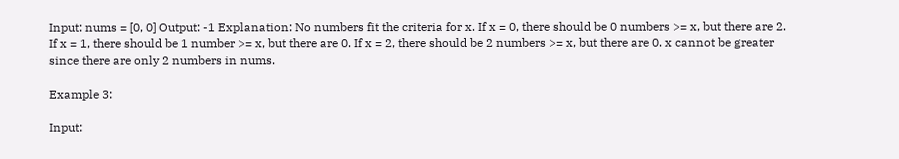Input: nums = [0, 0] Output: -1 Explanation: No numbers fit the criteria for x. If x = 0, there should be 0 numbers >= x, but there are 2. If x = 1, there should be 1 number >= x, but there are 0. If x = 2, there should be 2 numbers >= x, but there are 0. x cannot be greater since there are only 2 numbers in nums.

Example 3:

Input: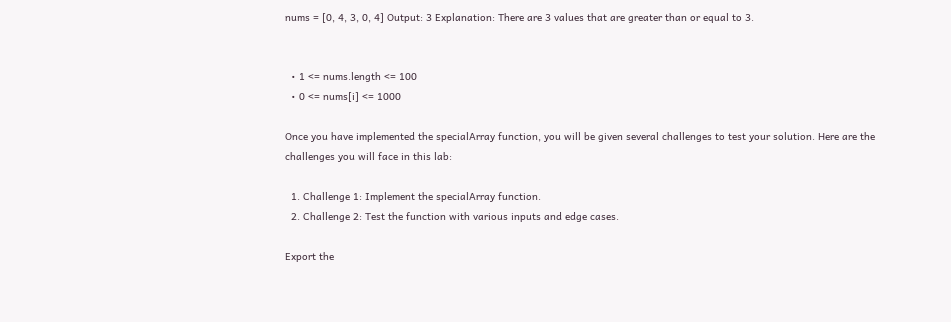nums = [0, 4, 3, 0, 4] Output: 3 Explanation: There are 3 values that are greater than or equal to 3.


  • 1 <= nums.length <= 100
  • 0 <= nums[i] <= 1000

Once you have implemented the specialArray function, you will be given several challenges to test your solution. Here are the challenges you will face in this lab:

  1. Challenge 1: Implement the specialArray function.
  2. Challenge 2: Test the function with various inputs and edge cases.

Export the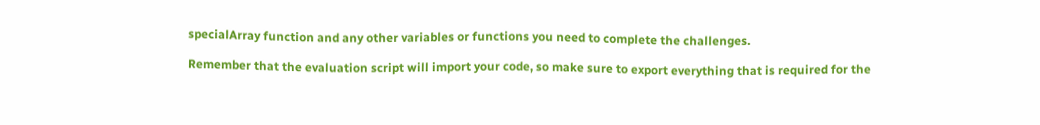specialArray function and any other variables or functions you need to complete the challenges.

Remember that the evaluation script will import your code, so make sure to export everything that is required for the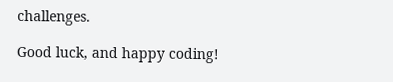challenges.

Good luck, and happy coding!